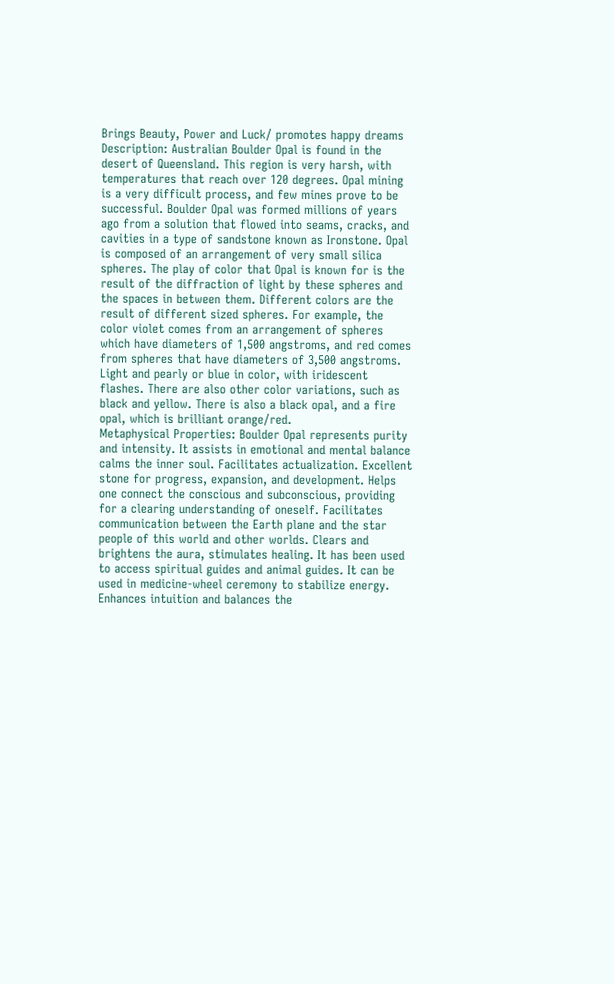Brings Beauty, Power and Luck/ promotes happy dreams
Description: Australian Boulder Opal is found in the desert of Queensland. This region is very harsh, with temperatures that reach over 120 degrees. Opal mining is a very difficult process, and few mines prove to be successful. Boulder Opal was formed millions of years ago from a solution that flowed into seams, cracks, and cavities in a type of sandstone known as Ironstone. Opal is composed of an arrangement of very small silica spheres. The play of color that Opal is known for is the result of the diffraction of light by these spheres and the spaces in between them. Different colors are the result of different sized spheres. For example, the color violet comes from an arrangement of spheres which have diameters of 1,500 angstroms, and red comes from spheres that have diameters of 3,500 angstroms. Light and pearly or blue in color, with iridescent flashes. There are also other color variations, such as black and yellow. There is also a black opal, and a fire opal, which is brilliant orange/red.
Metaphysical Properties: Boulder Opal represents purity and intensity. It assists in emotional and mental balance calms the inner soul. Facilitates actualization. Excellent stone for progress, expansion, and development. Helps one connect the conscious and subconscious, providing for a clearing understanding of oneself. Facilitates communication between the Earth plane and the star people of this world and other worlds. Clears and brightens the aura, stimulates healing. It has been used to access spiritual guides and animal guides. It can be used in medicine-wheel ceremony to stabilize energy. Enhances intuition and balances the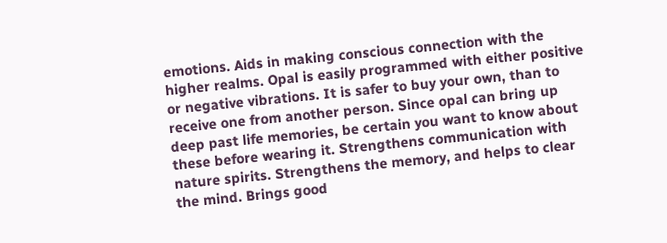emotions. Aids in making conscious connection with the higher realms. Opal is easily programmed with either positive or negative vibrations. It is safer to buy your own, than to receive one from another person. Since opal can bring up deep past life memories, be certain you want to know about these before wearing it. Strengthens communication with nature spirits. Strengthens the memory, and helps to clear the mind. Brings good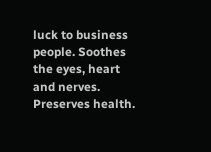luck to business people. Soothes the eyes, heart and nerves. Preserves health.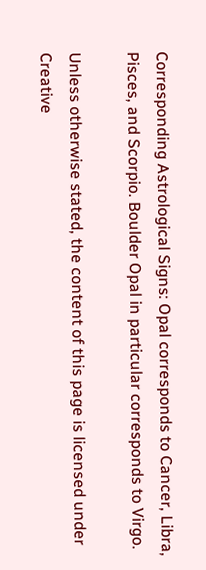Corresponding Astrological Signs: Opal corresponds to Cancer, Libra, Pisces, and Scorpio. Boulder Opal in particular corresponds to Virgo.

Unless otherwise stated, the content of this page is licensed under Creative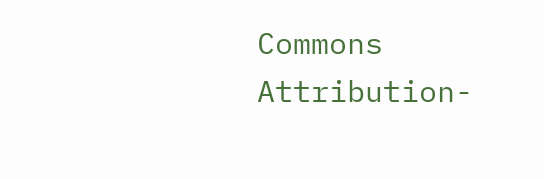Commons Attribution-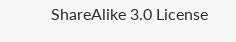ShareAlike 3.0 License